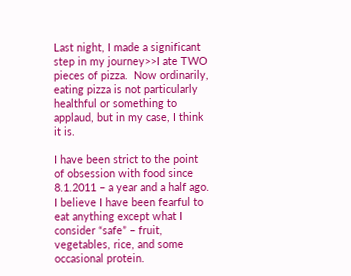Last night, I made a significant step in my journey>>I ate TWO pieces of pizza.  Now ordinarily, eating pizza is not particularly healthful or something to applaud, but in my case, I think it is.

I have been strict to the point of obsession with food since 8.1.2011 – a year and a half ago.  I believe I have been fearful to eat anything except what I consider “safe” – fruit, vegetables, rice, and some occasional protein.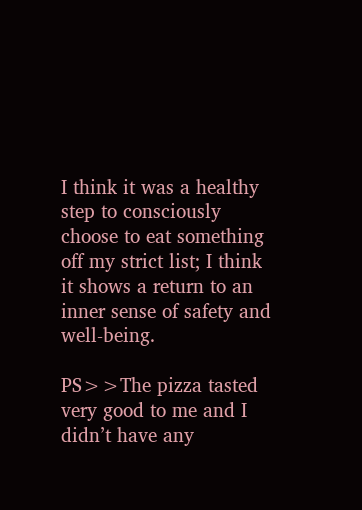I think it was a healthy step to consciously choose to eat something off my strict list; I think it shows a return to an inner sense of safety and well-being.

PS>>The pizza tasted very good to me and I didn’t have any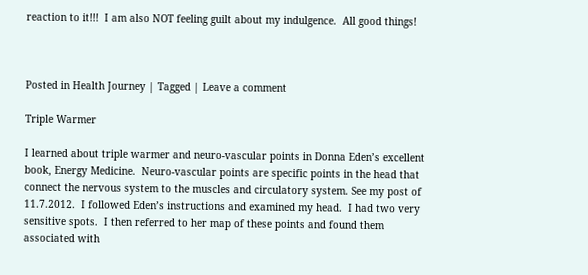reaction to it!!!  I am also NOT feeling guilt about my indulgence.  All good things!



Posted in Health Journey | Tagged | Leave a comment

Triple Warmer

I learned about triple warmer and neuro-vascular points in Donna Eden’s excellent book, Energy Medicine.  Neuro-vascular points are specific points in the head that connect the nervous system to the muscles and circulatory system. See my post of 11.7.2012.  I followed Eden’s instructions and examined my head.  I had two very sensitive spots.  I then referred to her map of these points and found them associated with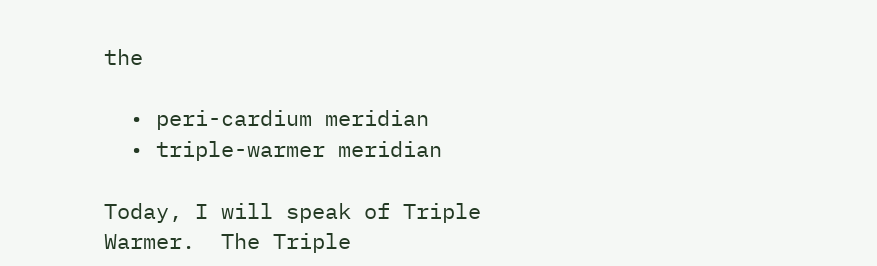the

  • peri-cardium meridian
  • triple-warmer meridian

Today, I will speak of Triple Warmer.  The Triple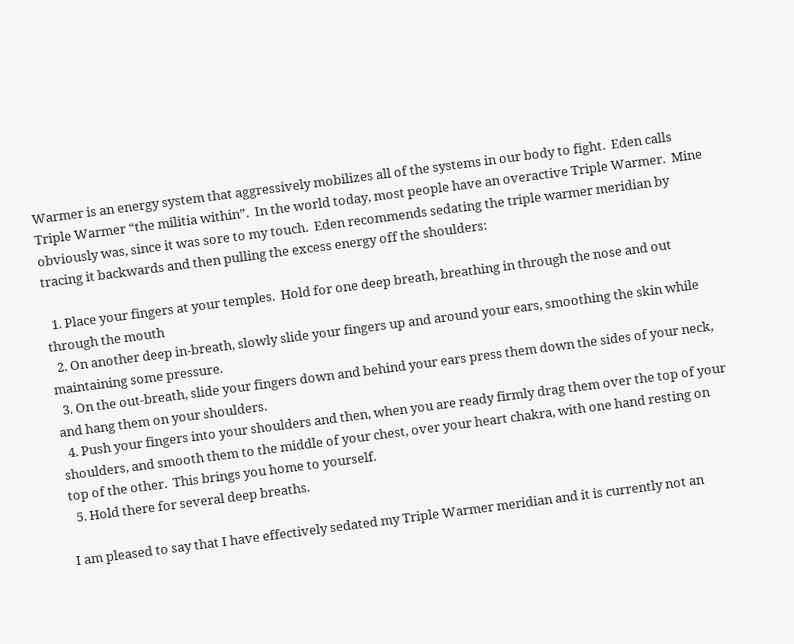Warmer is an energy system that aggressively mobilizes all of the systems in our body to fight.  Eden calls Triple Warmer “the militia within”.  In the world today, most people have an overactive Triple Warmer.  Mine obviously was, since it was sore to my touch.  Eden recommends sedating the triple warmer meridian by tracing it backwards and then pulling the excess energy off the shoulders:

  1. Place your fingers at your temples.  Hold for one deep breath, breathing in through the nose and out through the mouth
  2. On another deep in-breath, slowly slide your fingers up and around your ears, smoothing the skin while maintaining some pressure.
  3. On the out-breath, slide your fingers down and behind your ears press them down the sides of your neck, and hang them on your shoulders.
  4. Push your fingers into your shoulders and then, when you are ready firmly drag them over the top of your shoulders, and smooth them to the middle of your chest, over your heart chakra, with one hand resting on top of the other.  This brings you home to yourself.
  5. Hold there for several deep breaths.

I am pleased to say that I have effectively sedated my Triple Warmer meridian and it is currently not an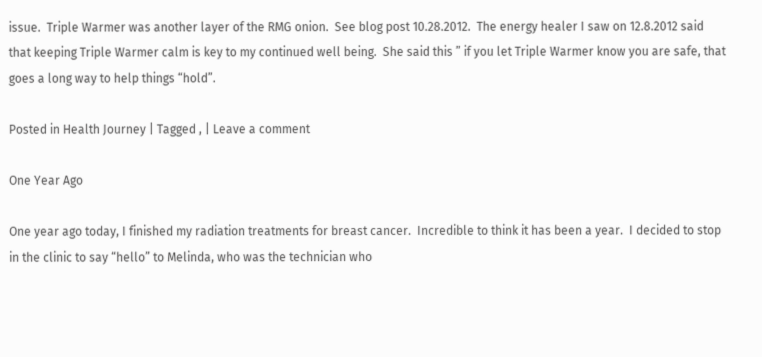issue.  Triple Warmer was another layer of the RMG onion.  See blog post 10.28.2012.  The energy healer I saw on 12.8.2012 said that keeping Triple Warmer calm is key to my continued well being.  She said this ” if you let Triple Warmer know you are safe, that goes a long way to help things “hold”.

Posted in Health Journey | Tagged , | Leave a comment

One Year Ago

One year ago today, I finished my radiation treatments for breast cancer.  Incredible to think it has been a year.  I decided to stop in the clinic to say “hello” to Melinda, who was the technician who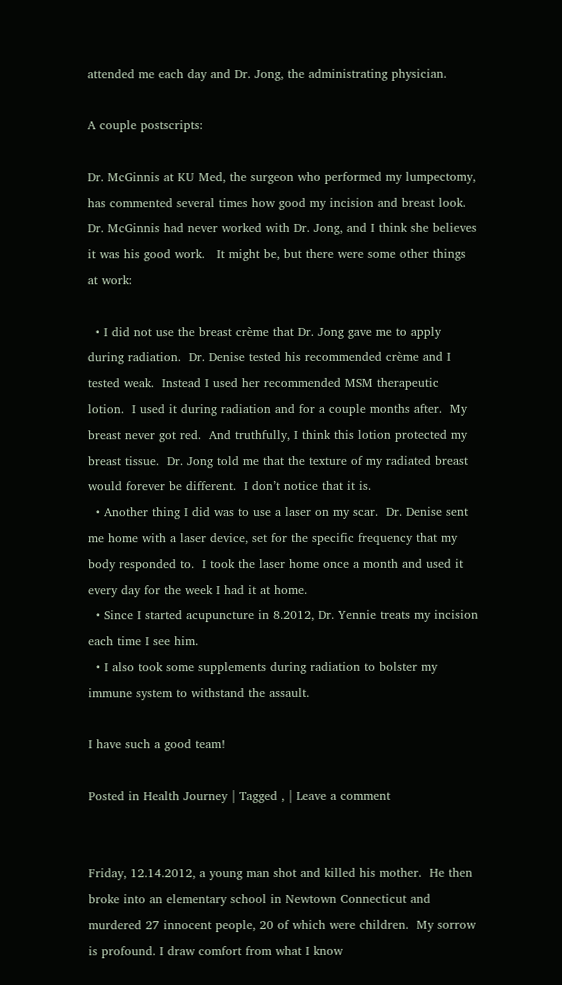attended me each day and Dr. Jong, the administrating physician.

A couple postscripts:

Dr. McGinnis at KU Med, the surgeon who performed my lumpectomy, has commented several times how good my incision and breast look.  Dr. McGinnis had never worked with Dr. Jong, and I think she believes it was his good work.   It might be, but there were some other things at work:

  • I did not use the breast crème that Dr. Jong gave me to apply during radiation.  Dr. Denise tested his recommended crème and I tested weak.  Instead I used her recommended MSM therapeutic lotion.  I used it during radiation and for a couple months after.  My breast never got red.  And truthfully, I think this lotion protected my breast tissue.  Dr. Jong told me that the texture of my radiated breast would forever be different.  I don’t notice that it is.
  • Another thing I did was to use a laser on my scar.  Dr. Denise sent me home with a laser device, set for the specific frequency that my body responded to.  I took the laser home once a month and used it every day for the week I had it at home.
  • Since I started acupuncture in 8.2012, Dr. Yennie treats my incision each time I see him.
  • I also took some supplements during radiation to bolster my immune system to withstand the assault.

I have such a good team!

Posted in Health Journey | Tagged , | Leave a comment


Friday, 12.14.2012, a young man shot and killed his mother.  He then broke into an elementary school in Newtown Connecticut and murdered 27 innocent people, 20 of which were children.  My sorrow is profound. I draw comfort from what I know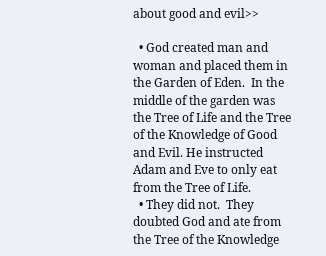about good and evil>>

  • God created man and woman and placed them in the Garden of Eden.  In the middle of the garden was the Tree of Life and the Tree of the Knowledge of Good and Evil. He instructed Adam and Eve to only eat from the Tree of Life.
  • They did not.  They doubted God and ate from the Tree of the Knowledge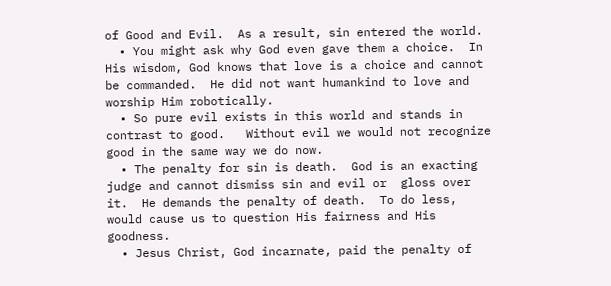of Good and Evil.  As a result, sin entered the world.
  • You might ask why God even gave them a choice.  In His wisdom, God knows that love is a choice and cannot be commanded.  He did not want humankind to love and worship Him robotically.
  • So pure evil exists in this world and stands in contrast to good.   Without evil we would not recognize good in the same way we do now.
  • The penalty for sin is death.  God is an exacting judge and cannot dismiss sin and evil or  gloss over it.  He demands the penalty of death.  To do less, would cause us to question His fairness and His goodness.
  • Jesus Christ, God incarnate, paid the penalty of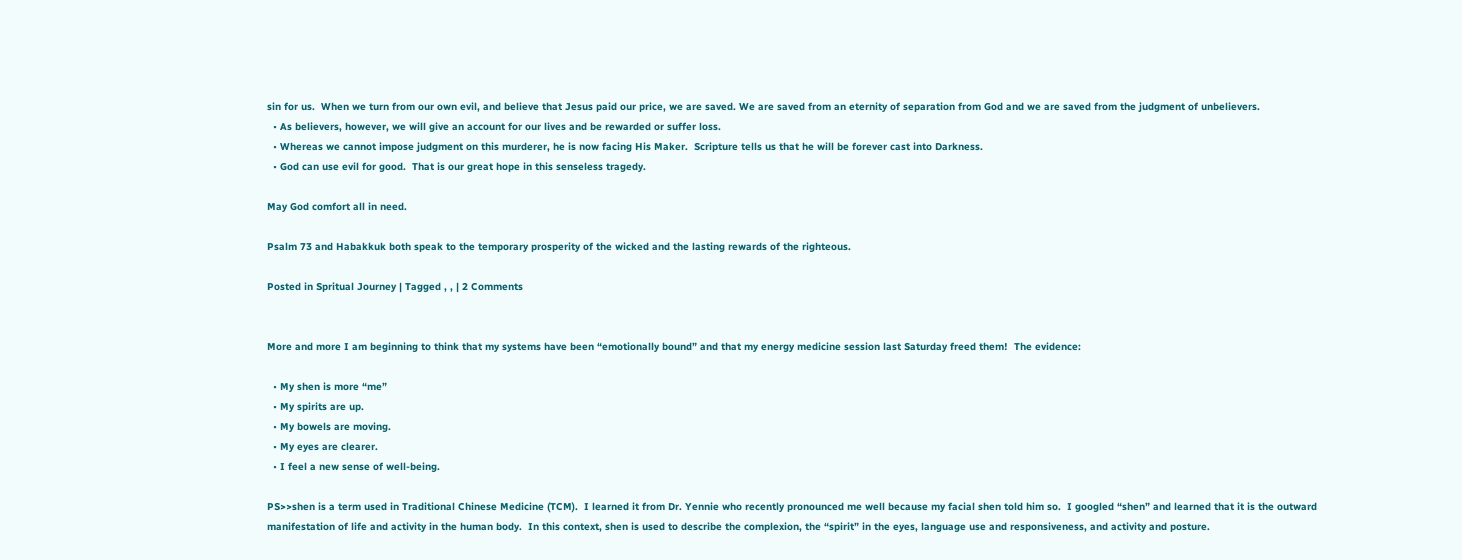sin for us.  When we turn from our own evil, and believe that Jesus paid our price, we are saved. We are saved from an eternity of separation from God and we are saved from the judgment of unbelievers.
  • As believers, however, we will give an account for our lives and be rewarded or suffer loss.
  • Whereas we cannot impose judgment on this murderer, he is now facing His Maker.  Scripture tells us that he will be forever cast into Darkness.
  • God can use evil for good.  That is our great hope in this senseless tragedy.

May God comfort all in need.

Psalm 73 and Habakkuk both speak to the temporary prosperity of the wicked and the lasting rewards of the righteous.

Posted in Spritual Journey | Tagged , , | 2 Comments


More and more I am beginning to think that my systems have been “emotionally bound” and that my energy medicine session last Saturday freed them!  The evidence:

  • My shen is more “me”
  • My spirits are up.
  • My bowels are moving.
  • My eyes are clearer.
  • I feel a new sense of well-being.

PS>>shen is a term used in Traditional Chinese Medicine (TCM).  I learned it from Dr. Yennie who recently pronounced me well because my facial shen told him so.  I googled “shen” and learned that it is the outward manifestation of life and activity in the human body.  In this context, shen is used to describe the complexion, the “spirit” in the eyes, language use and responsiveness, and activity and posture.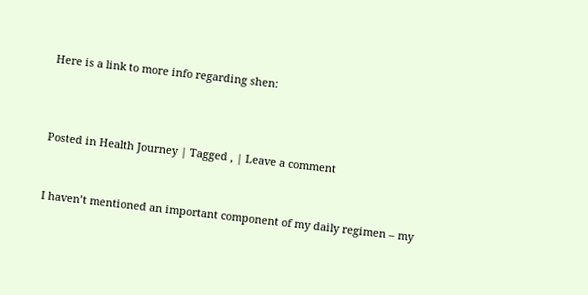Here is a link to more info regarding shen:



Posted in Health Journey | Tagged , | Leave a comment


I haven’t mentioned an important component of my daily regimen – my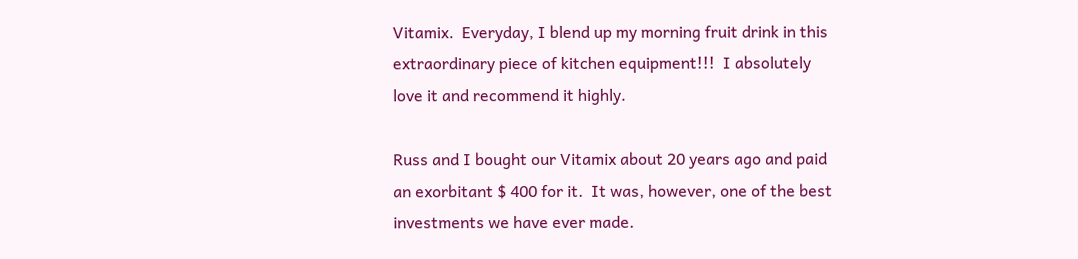Vitamix.  Everyday, I blend up my morning fruit drink in this extraordinary piece of kitchen equipment!!!  I absolutely love it and recommend it highly.

Russ and I bought our Vitamix about 20 years ago and paid an exorbitant $ 400 for it.  It was, however, one of the best investments we have ever made.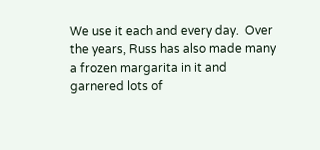We use it each and every day.  Over the years, Russ has also made many a frozen margarita in it and garnered lots of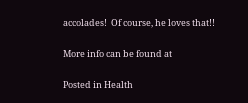accolades!  Of course, he loves that!!

More info can be found at

Posted in Health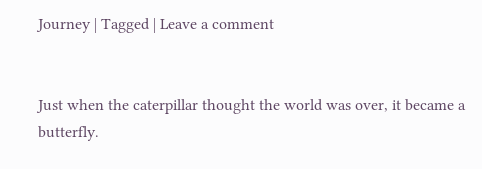Journey | Tagged | Leave a comment


Just when the caterpillar thought the world was over, it became a butterfly.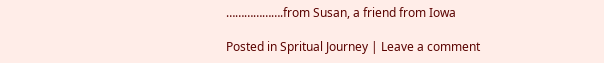……………….from Susan, a friend from Iowa

Posted in Spritual Journey | Leave a comment